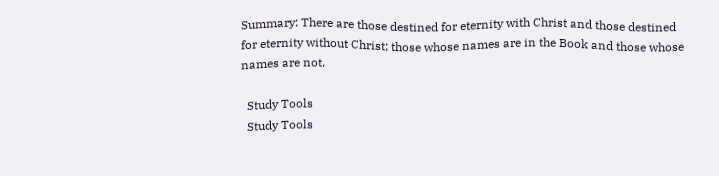Summary: There are those destined for eternity with Christ and those destined for eternity without Christ; those whose names are in the Book and those whose names are not.

  Study Tools
  Study Tools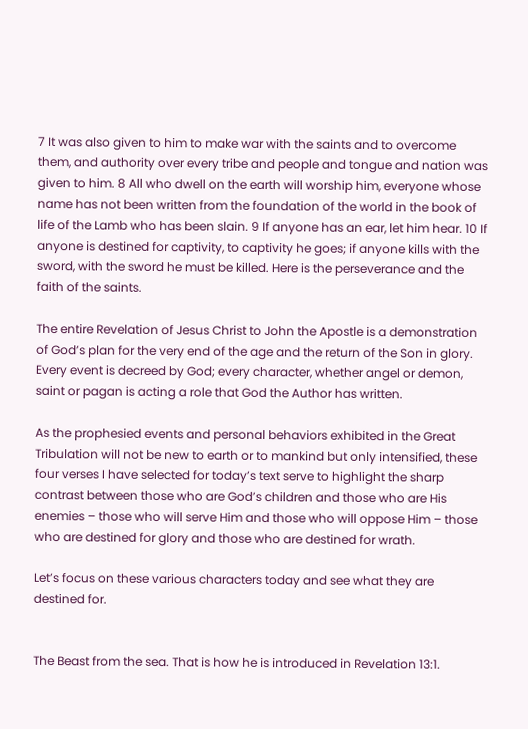7 It was also given to him to make war with the saints and to overcome them, and authority over every tribe and people and tongue and nation was given to him. 8 All who dwell on the earth will worship him, everyone whose name has not been written from the foundation of the world in the book of life of the Lamb who has been slain. 9 If anyone has an ear, let him hear. 10 If anyone is destined for captivity, to captivity he goes; if anyone kills with the sword, with the sword he must be killed. Here is the perseverance and the faith of the saints.

The entire Revelation of Jesus Christ to John the Apostle is a demonstration of God’s plan for the very end of the age and the return of the Son in glory. Every event is decreed by God; every character, whether angel or demon, saint or pagan is acting a role that God the Author has written.

As the prophesied events and personal behaviors exhibited in the Great Tribulation will not be new to earth or to mankind but only intensified, these four verses I have selected for today’s text serve to highlight the sharp contrast between those who are God’s children and those who are His enemies – those who will serve Him and those who will oppose Him – those who are destined for glory and those who are destined for wrath.

Let’s focus on these various characters today and see what they are destined for.


The Beast from the sea. That is how he is introduced in Revelation 13:1.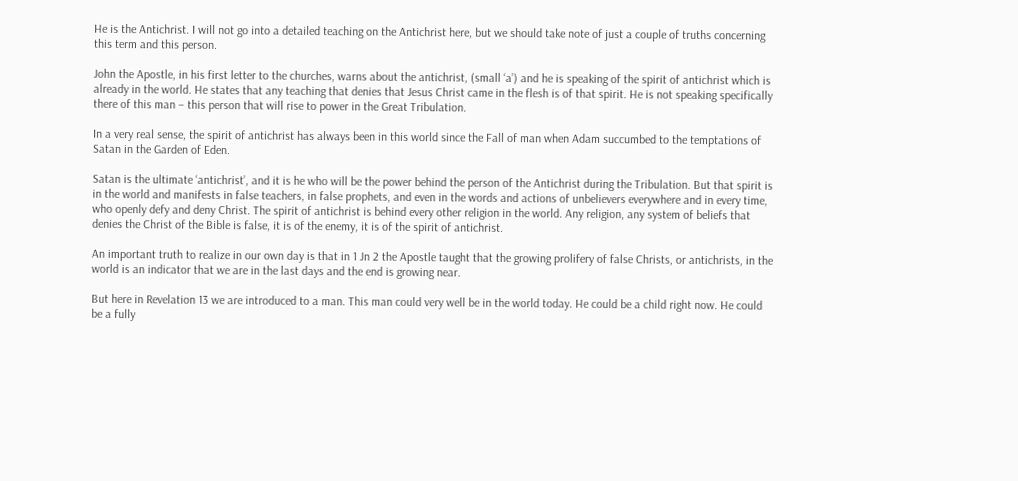He is the Antichrist. I will not go into a detailed teaching on the Antichrist here, but we should take note of just a couple of truths concerning this term and this person.

John the Apostle, in his first letter to the churches, warns about the antichrist, (small ‘a’) and he is speaking of the spirit of antichrist which is already in the world. He states that any teaching that denies that Jesus Christ came in the flesh is of that spirit. He is not speaking specifically there of this man – this person that will rise to power in the Great Tribulation.

In a very real sense, the spirit of antichrist has always been in this world since the Fall of man when Adam succumbed to the temptations of Satan in the Garden of Eden.

Satan is the ultimate ‘antichrist’, and it is he who will be the power behind the person of the Antichrist during the Tribulation. But that spirit is in the world and manifests in false teachers, in false prophets, and even in the words and actions of unbelievers everywhere and in every time, who openly defy and deny Christ. The spirit of antichrist is behind every other religion in the world. Any religion, any system of beliefs that denies the Christ of the Bible is false, it is of the enemy, it is of the spirit of antichrist.

An important truth to realize in our own day is that in 1 Jn 2 the Apostle taught that the growing prolifery of false Christs, or antichrists, in the world is an indicator that we are in the last days and the end is growing near.

But here in Revelation 13 we are introduced to a man. This man could very well be in the world today. He could be a child right now. He could be a fully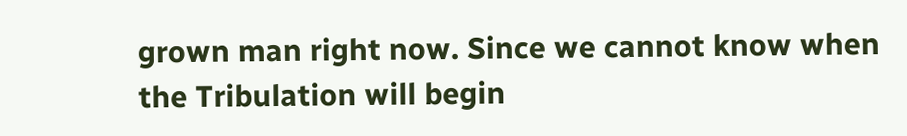grown man right now. Since we cannot know when the Tribulation will begin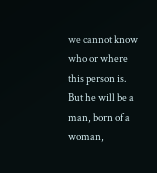we cannot know who or where this person is. But he will be a man, born of a woman,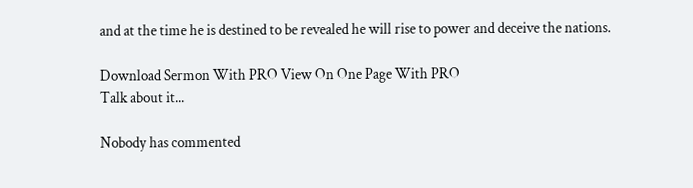and at the time he is destined to be revealed he will rise to power and deceive the nations.

Download Sermon With PRO View On One Page With PRO
Talk about it...

Nobody has commented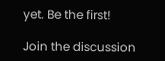yet. Be the first!

Join the discussion